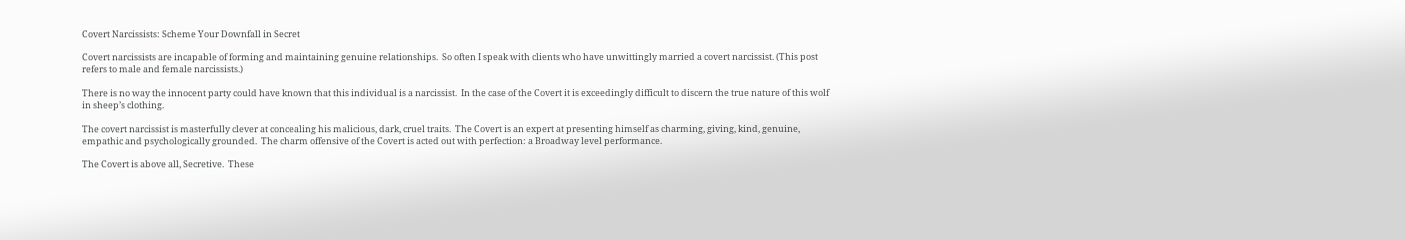Covert Narcissists: Scheme Your Downfall in Secret

Covert narcissists are incapable of forming and maintaining genuine relationships.  So often I speak with clients who have unwittingly married a covert narcissist. (This post refers to male and female narcissists.)

There is no way the innocent party could have known that this individual is a narcissist.  In the case of the Covert it is exceedingly difficult to discern the true nature of this wolf in sheep’s clothing.

The covert narcissist is masterfully clever at concealing his malicious, dark, cruel traits.  The Covert is an expert at presenting himself as charming, giving, kind, genuine, empathic and psychologically grounded.  The charm offensive of the Covert is acted out with perfection: a Broadway level performance.

The Covert is above all, Secretive.  These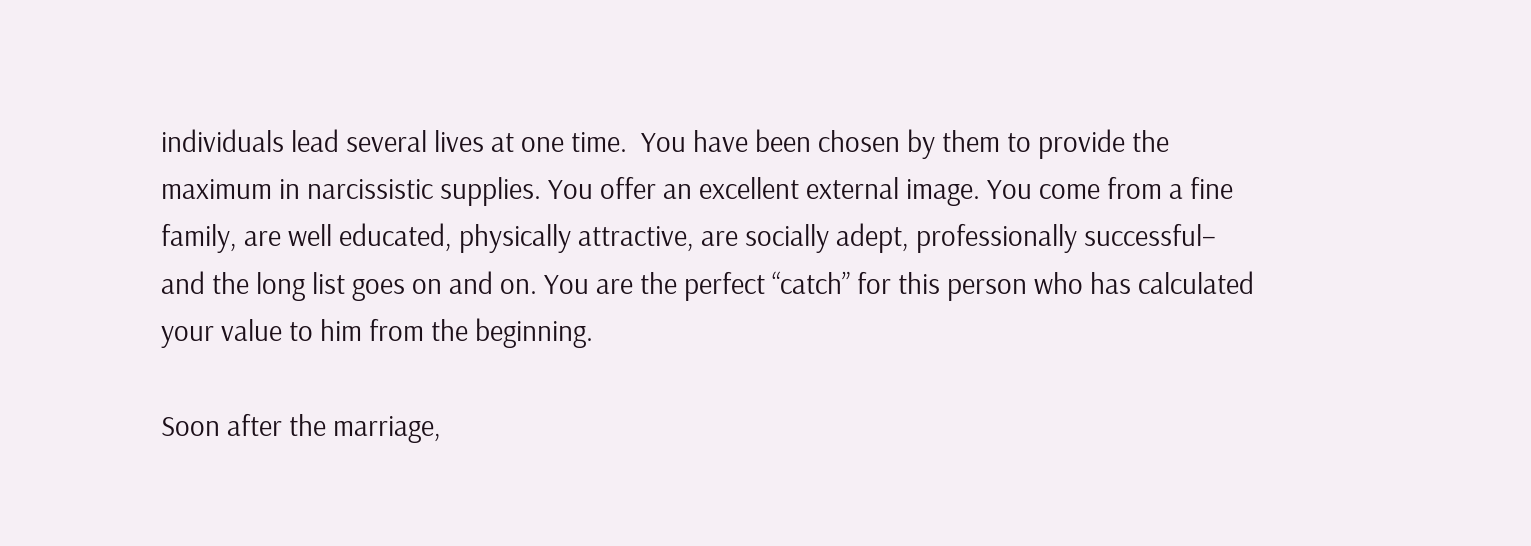individuals lead several lives at one time.  You have been chosen by them to provide the maximum in narcissistic supplies. You offer an excellent external image. You come from a fine family, are well educated, physically attractive, are socially adept, professionally successful– and the long list goes on and on. You are the perfect “catch” for this person who has calculated your value to him from the beginning.

Soon after the marriage,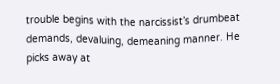trouble begins with the narcissist’s drumbeat demands, devaluing, demeaning manner. He picks away at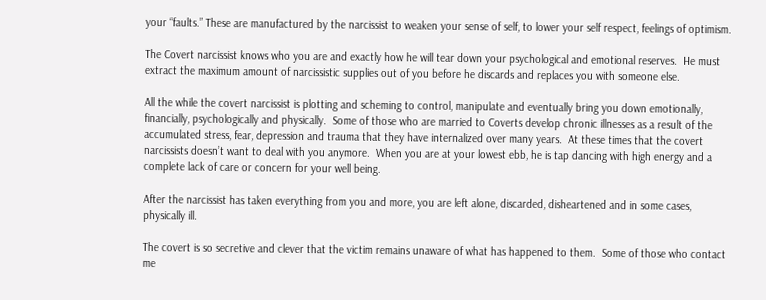your “faults.” These are manufactured by the narcissist to weaken your sense of self, to lower your self respect, feelings of optimism.

The Covert narcissist knows who you are and exactly how he will tear down your psychological and emotional reserves.  He must extract the maximum amount of narcissistic supplies out of you before he discards and replaces you with someone else.

All the while the covert narcissist is plotting and scheming to control, manipulate and eventually bring you down emotionally, financially, psychologically and physically.  Some of those who are married to Coverts develop chronic illnesses as a result of the accumulated stress, fear, depression and trauma that they have internalized over many years.  At these times that the covert narcissists doesn’t want to deal with you anymore.  When you are at your lowest ebb, he is tap dancing with high energy and a complete lack of care or concern for your well being.

After the narcissist has taken everything from you and more, you are left alone, discarded, disheartened and in some cases, physically ill.

The covert is so secretive and clever that the victim remains unaware of what has happened to them.  Some of those who contact me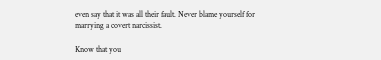even say that it was all their fault. Never blame yourself for marrying a covert narcissist.

Know that you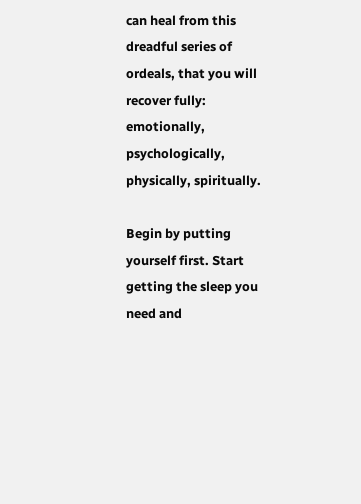can heal from this dreadful series of ordeals, that you will recover fully: emotionally, psychologically, physically, spiritually.

Begin by putting yourself first. Start getting the sleep you need and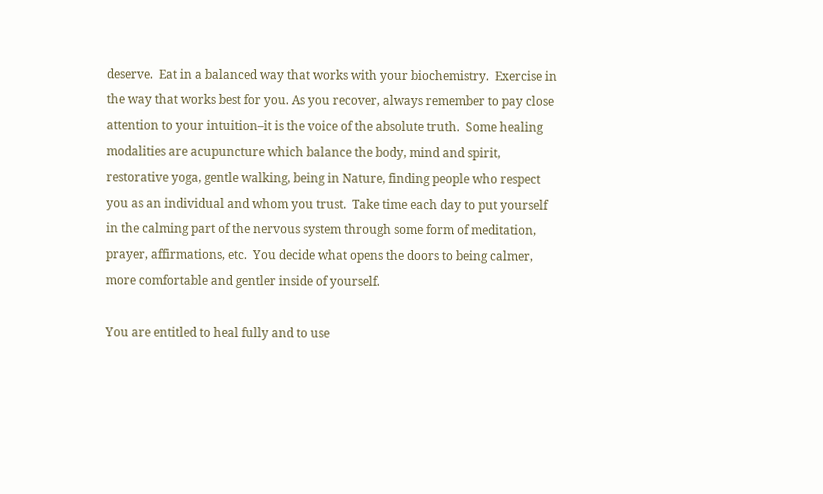deserve.  Eat in a balanced way that works with your biochemistry.  Exercise in the way that works best for you. As you recover, always remember to pay close attention to your intuition–it is the voice of the absolute truth.  Some healing modalities are acupuncture which balance the body, mind and spirit, restorative yoga, gentle walking, being in Nature, finding people who respect you as an individual and whom you trust.  Take time each day to put yourself in the calming part of the nervous system through some form of meditation, prayer, affirmations, etc.  You decide what opens the doors to being calmer, more comfortable and gentler inside of yourself.

You are entitled to heal fully and to use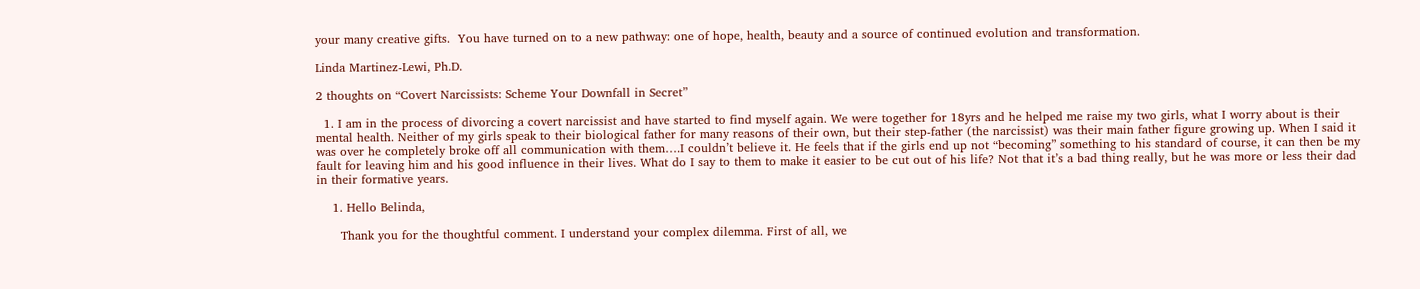your many creative gifts.  You have turned on to a new pathway: one of hope, health, beauty and a source of continued evolution and transformation.

Linda Martinez-Lewi, Ph.D.

2 thoughts on “Covert Narcissists: Scheme Your Downfall in Secret”

  1. I am in the process of divorcing a covert narcissist and have started to find myself again. We were together for 18yrs and he helped me raise my two girls, what I worry about is their mental health. Neither of my girls speak to their biological father for many reasons of their own, but their step-father (the narcissist) was their main father figure growing up. When I said it was over he completely broke off all communication with them….I couldn’t believe it. He feels that if the girls end up not “becoming” something to his standard of course, it can then be my fault for leaving him and his good influence in their lives. What do I say to them to make it easier to be cut out of his life? Not that it’s a bad thing really, but he was more or less their dad in their formative years.

    1. Hello Belinda,

      Thank you for the thoughtful comment. I understand your complex dilemma. First of all, we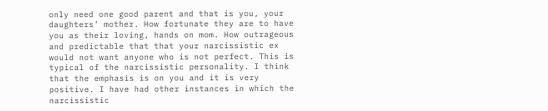only need one good parent and that is you, your daughters’ mother. How fortunate they are to have you as their loving, hands on mom. How outrageous and predictable that that your narcissistic ex would not want anyone who is not perfect. This is typical of the narcissistic personality. I think that the emphasis is on you and it is very positive. I have had other instances in which the narcissistic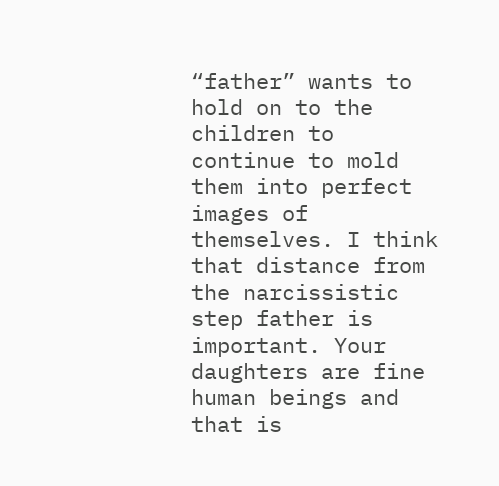“father” wants to hold on to the children to continue to mold them into perfect images of themselves. I think that distance from the narcissistic step father is important. Your daughters are fine human beings and that is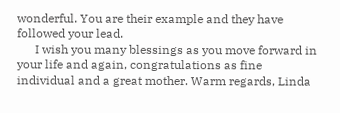wonderful. You are their example and they have followed your lead.
      I wish you many blessings as you move forward in your life and again, congratulations as fine individual and a great mother. Warm regards, Linda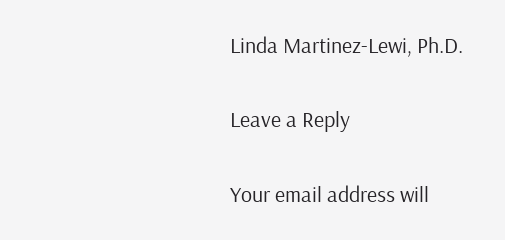Linda Martinez-Lewi, Ph.D.

Leave a Reply

Your email address will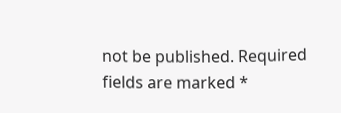not be published. Required fields are marked *